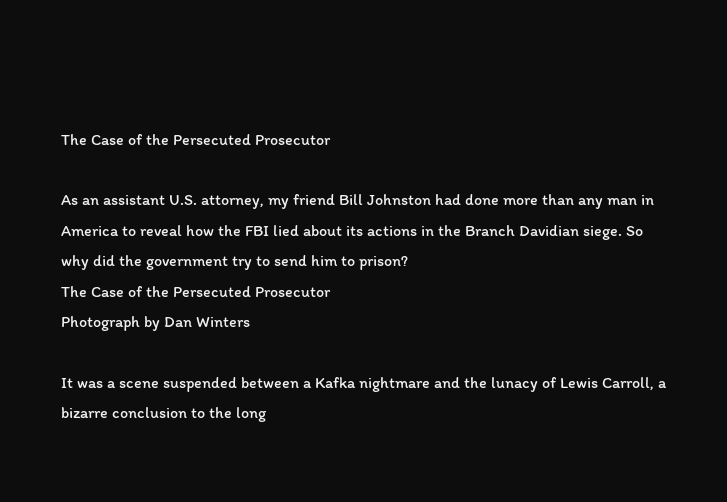The Case of the Persecuted Prosecutor

As an assistant U.S. attorney, my friend Bill Johnston had done more than any man in America to reveal how the FBI lied about its actions in the Branch Davidian siege. So why did the government try to send him to prison?
The Case of the Persecuted Prosecutor
Photograph by Dan Winters

It was a scene suspended between a Kafka nightmare and the lunacy of Lewis Carroll, a bizarre conclusion to the long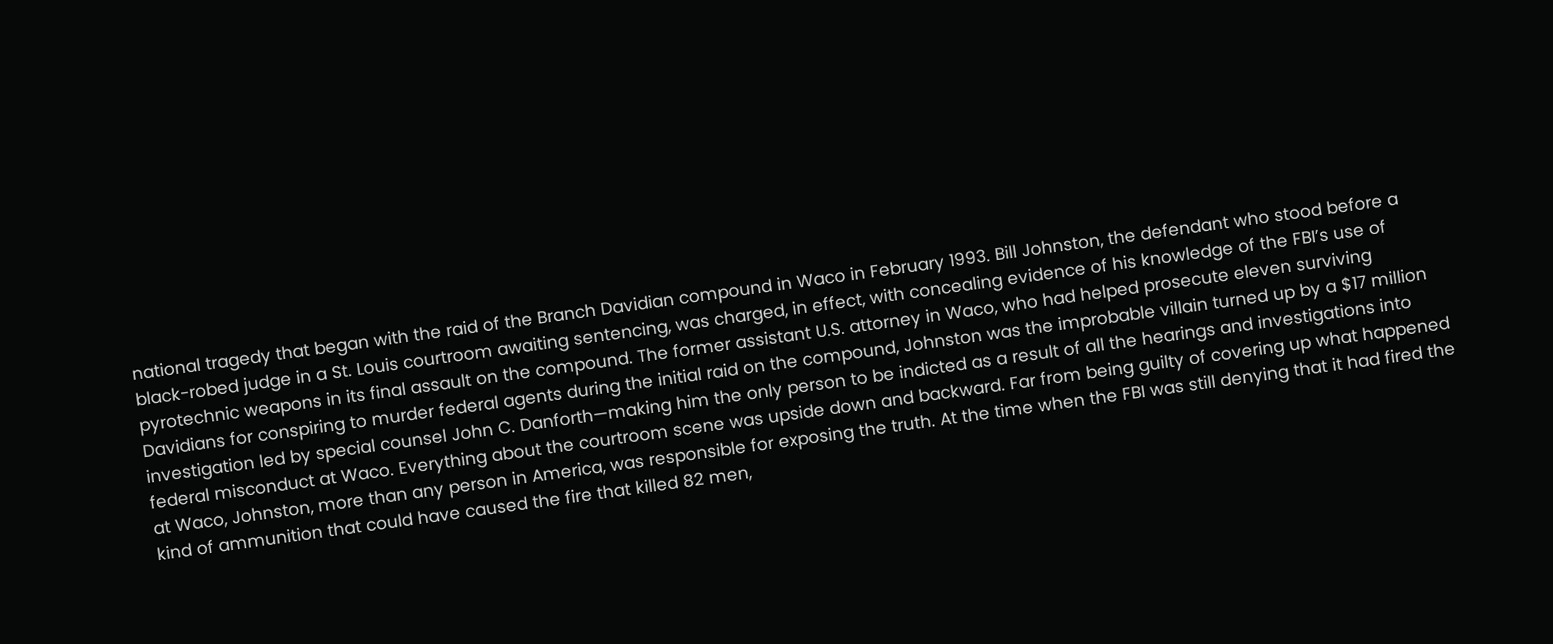national tragedy that began with the raid of the Branch Davidian compound in Waco in February 1993. Bill Johnston, the defendant who stood before a black-robed judge in a St. Louis courtroom awaiting sentencing, was charged, in effect, with concealing evidence of his knowledge of the FBI’s use of pyrotechnic weapons in its final assault on the compound. The former assistant U.S. attorney in Waco, who had helped prosecute eleven surviving Davidians for conspiring to murder federal agents during the initial raid on the compound, Johnston was the improbable villain turned up by a $17 million investigation led by special counsel John C. Danforth—making him the only person to be indicted as a result of all the hearings and investigations into federal misconduct at Waco. Everything about the courtroom scene was upside down and backward. Far from being guilty of covering up what happened at Waco, Johnston, more than any person in America, was responsible for exposing the truth. At the time when the FBI was still denying that it had fired the kind of ammunition that could have caused the fire that killed 82 men,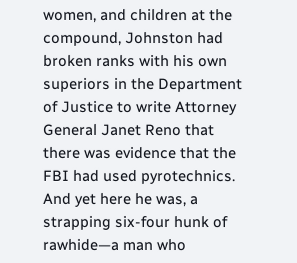women, and children at the compound, Johnston had broken ranks with his own superiors in the Department of Justice to write Attorney General Janet Reno that there was evidence that the FBI had used pyrotechnics. And yet here he was, a strapping six-four hunk of rawhide—a man who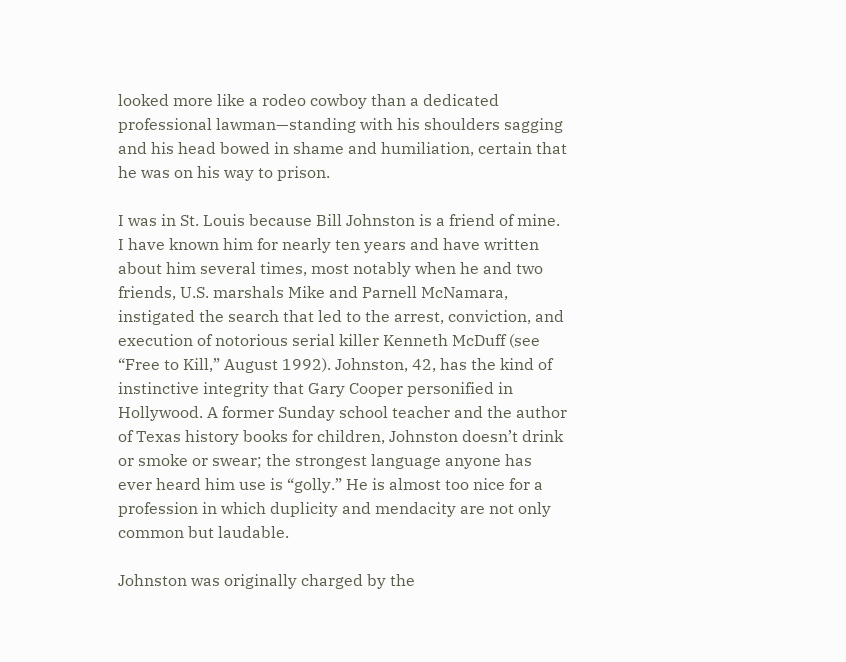looked more like a rodeo cowboy than a dedicated professional lawman—standing with his shoulders sagging and his head bowed in shame and humiliation, certain that he was on his way to prison.

I was in St. Louis because Bill Johnston is a friend of mine. I have known him for nearly ten years and have written about him several times, most notably when he and two friends, U.S. marshals Mike and Parnell McNamara, instigated the search that led to the arrest, conviction, and execution of notorious serial killer Kenneth McDuff (see “Free to Kill,” August 1992). Johnston, 42, has the kind of instinctive integrity that Gary Cooper personified in Hollywood. A former Sunday school teacher and the author of Texas history books for children, Johnston doesn’t drink or smoke or swear; the strongest language anyone has ever heard him use is “golly.” He is almost too nice for a profession in which duplicity and mendacity are not only common but laudable.

Johnston was originally charged by the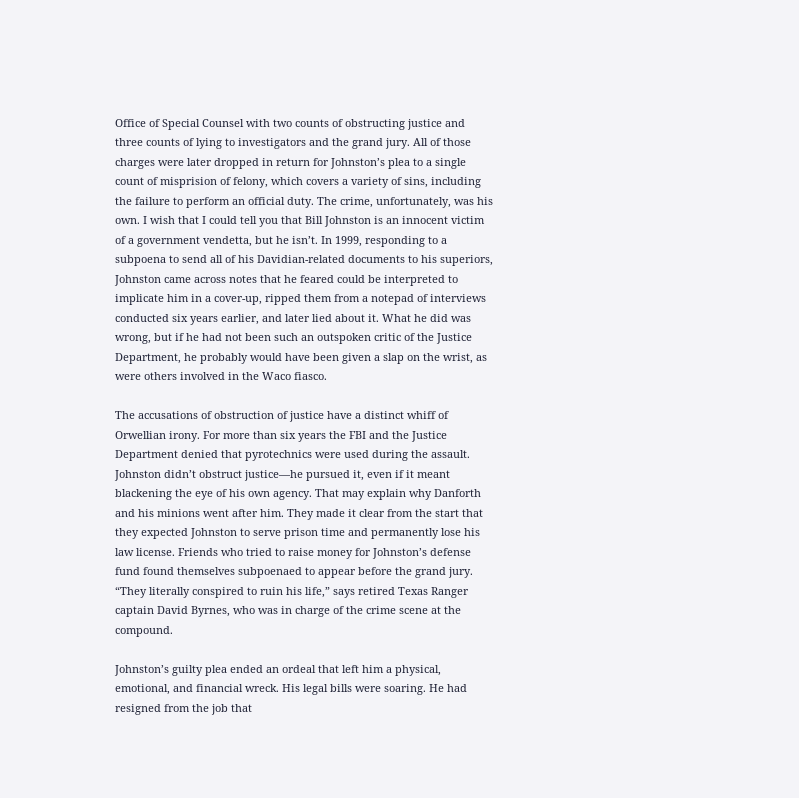Office of Special Counsel with two counts of obstructing justice and three counts of lying to investigators and the grand jury. All of those charges were later dropped in return for Johnston’s plea to a single count of misprision of felony, which covers a variety of sins, including the failure to perform an official duty. The crime, unfortunately, was his own. I wish that I could tell you that Bill Johnston is an innocent victim of a government vendetta, but he isn’t. In 1999, responding to a subpoena to send all of his Davidian-related documents to his superiors, Johnston came across notes that he feared could be interpreted to implicate him in a cover-up, ripped them from a notepad of interviews conducted six years earlier, and later lied about it. What he did was wrong, but if he had not been such an outspoken critic of the Justice Department, he probably would have been given a slap on the wrist, as were others involved in the Waco fiasco.

The accusations of obstruction of justice have a distinct whiff of Orwellian irony. For more than six years the FBI and the Justice Department denied that pyrotechnics were used during the assault. Johnston didn’t obstruct justice—he pursued it, even if it meant blackening the eye of his own agency. That may explain why Danforth and his minions went after him. They made it clear from the start that they expected Johnston to serve prison time and permanently lose his law license. Friends who tried to raise money for Johnston’s defense fund found themselves subpoenaed to appear before the grand jury. “They literally conspired to ruin his life,” says retired Texas Ranger captain David Byrnes, who was in charge of the crime scene at the compound.

Johnston’s guilty plea ended an ordeal that left him a physical, emotional, and financial wreck. His legal bills were soaring. He had resigned from the job that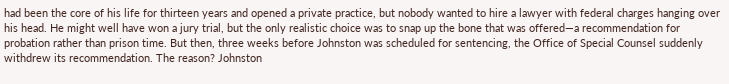had been the core of his life for thirteen years and opened a private practice, but nobody wanted to hire a lawyer with federal charges hanging over his head. He might well have won a jury trial, but the only realistic choice was to snap up the bone that was offered—a recommendation for probation rather than prison time. But then, three weeks before Johnston was scheduled for sentencing, the Office of Special Counsel suddenly withdrew its recommendation. The reason? Johnston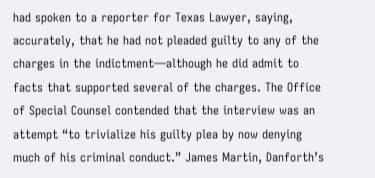had spoken to a reporter for Texas Lawyer, saying, accurately, that he had not pleaded guilty to any of the charges in the indictment—although he did admit to facts that supported several of the charges. The Office of Special Counsel contended that the interview was an attempt “to trivialize his guilty plea by now denying much of his criminal conduct.” James Martin, Danforth’s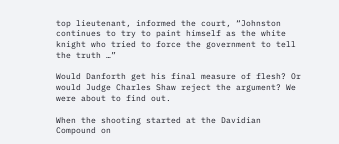top lieutenant, informed the court, “Johnston continues to try to paint himself as the white knight who tried to force the government to tell the truth …”

Would Danforth get his final measure of flesh? Or would Judge Charles Shaw reject the argument? We were about to find out.

When the shooting started at the Davidian Compound on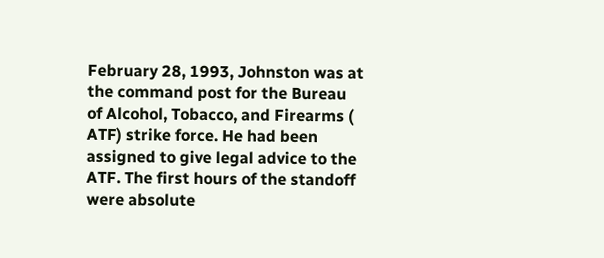February 28, 1993, Johnston was at the command post for the Bureau of Alcohol, Tobacco, and Firearms ( ATF) strike force. He had been assigned to give legal advice to the ATF. The first hours of the standoff were absolute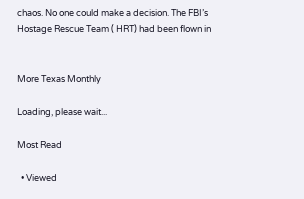chaos. No one could make a decision. The FBI’s Hostage Rescue Team ( HRT) had been flown in


More Texas Monthly

Loading, please wait...

Most Read

  • Viewed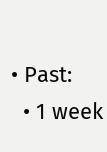• Past:
  • 1 week